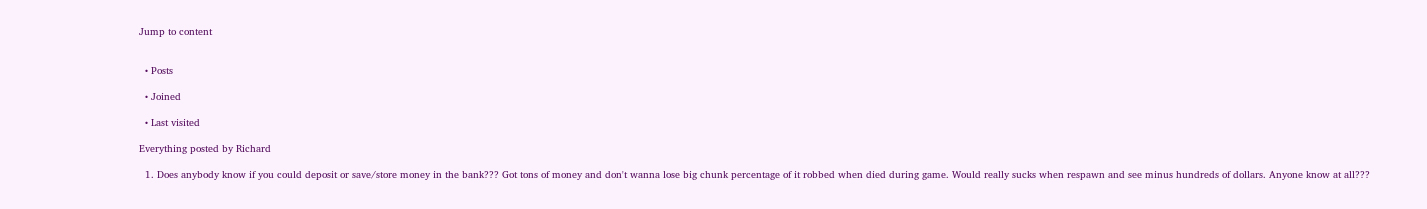Jump to content


  • Posts

  • Joined

  • Last visited

Everything posted by Richard

  1. Does anybody know if you could deposit or save/store money in the bank??? Got tons of money and don't wanna lose big chunk percentage of it robbed when died during game. Would really sucks when respawn and see minus hundreds of dollars. Anyone know at all???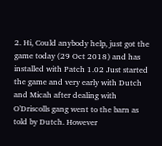2. Hi, Could anybody help, just got the game today (29 Oct 2018) and has installed with Patch 1.02 Just started the game and very early with Dutch and Micah after dealing with O'Driscolls gang went to the barn as told by Dutch. However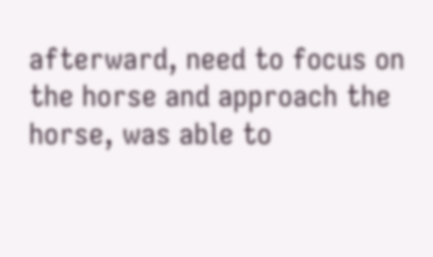afterward, need to focus on the horse and approach the horse, was able to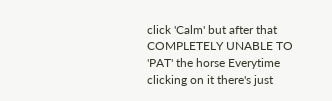click 'Calm' but after that COMPLETELY UNABLE TO 'PAT' the horse Everytime clicking on it there's just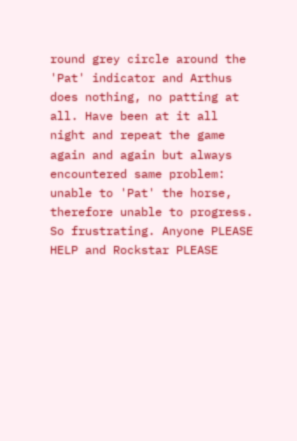round grey circle around the 'Pat' indicator and Arthus does nothing, no patting at all. Have been at it all night and repeat the game again and again but always encountered same problem: unable to 'Pat' the horse, therefore unable to progress. So frustrating. Anyone PLEASE HELP and Rockstar PLEASE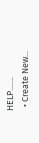HELP.......
  • Create New...